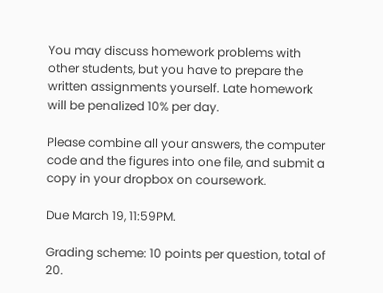You may discuss homework problems with other students, but you have to prepare the written assignments yourself. Late homework will be penalized 10% per day.

Please combine all your answers, the computer code and the figures into one file, and submit a copy in your dropbox on coursework.

Due March 19, 11:59PM.

Grading scheme: 10 points per question, total of 20.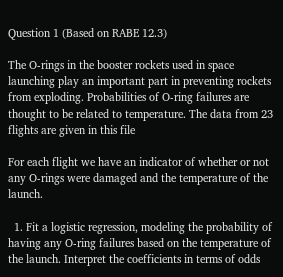Question 1 (Based on RABE 12.3)

The O-rings in the booster rockets used in space launching play an important part in preventing rockets from exploding. Probabilities of O-ring failures are thought to be related to temperature. The data from 23 flights are given in this file

For each flight we have an indicator of whether or not any O-rings were damaged and the temperature of the launch.

  1. Fit a logistic regression, modeling the probability of having any O-ring failures based on the temperature of the launch. Interpret the coefficients in terms of odds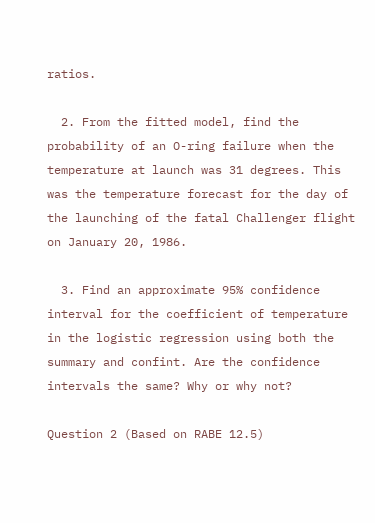ratios.

  2. From the fitted model, find the probability of an O-ring failure when the temperature at launch was 31 degrees. This was the temperature forecast for the day of the launching of the fatal Challenger flight on January 20, 1986.

  3. Find an approximate 95% confidence interval for the coefficient of temperature in the logistic regression using both the summary and confint. Are the confidence intervals the same? Why or why not?

Question 2 (Based on RABE 12.5)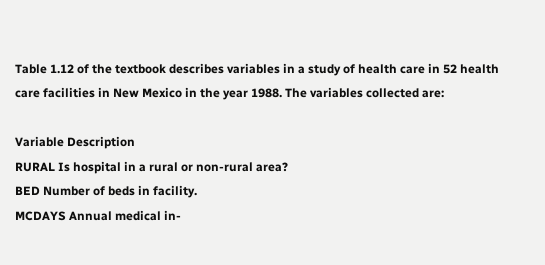Table 1.12 of the textbook describes variables in a study of health care in 52 health care facilities in New Mexico in the year 1988. The variables collected are:

Variable Description
RURAL Is hospital in a rural or non-rural area?
BED Number of beds in facility.
MCDAYS Annual medical in-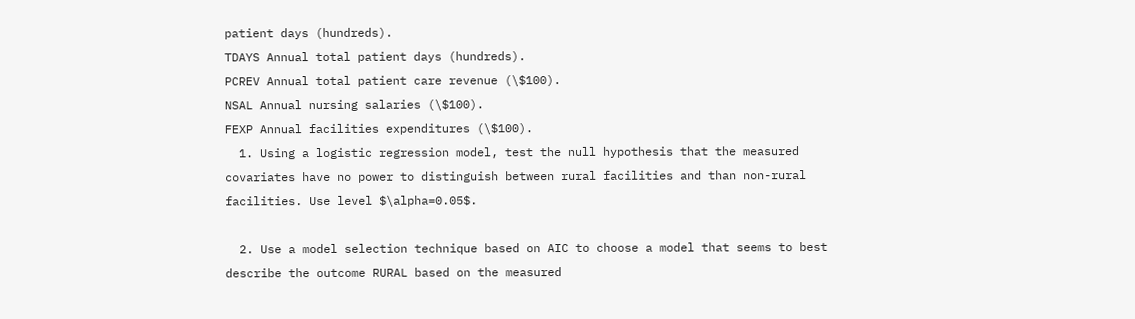patient days (hundreds).
TDAYS Annual total patient days (hundreds).
PCREV Annual total patient care revenue (\$100).
NSAL Annual nursing salaries (\$100).
FEXP Annual facilities expenditures (\$100).
  1. Using a logistic regression model, test the null hypothesis that the measured covariates have no power to distinguish between rural facilities and than non-rural facilities. Use level $\alpha=0.05$.

  2. Use a model selection technique based on AIC to choose a model that seems to best describe the outcome RURAL based on the measured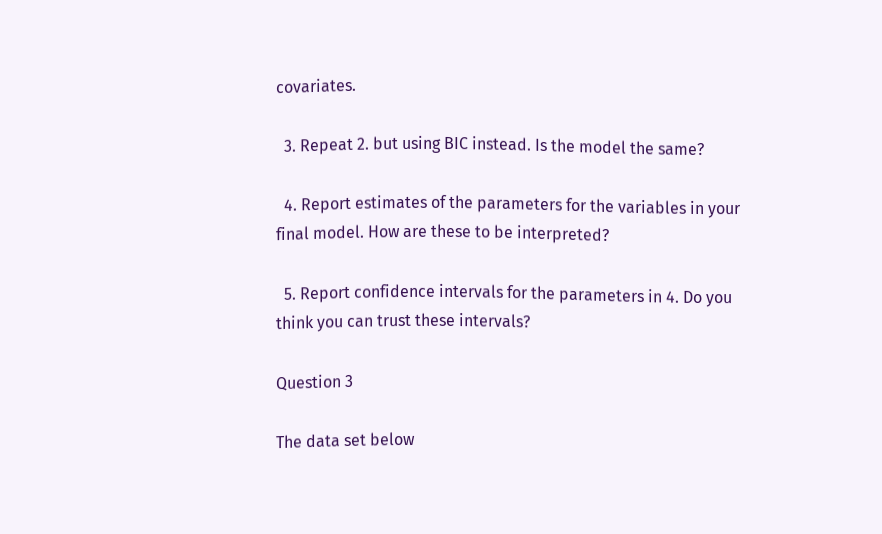covariates.

  3. Repeat 2. but using BIC instead. Is the model the same?

  4. Report estimates of the parameters for the variables in your final model. How are these to be interpreted?

  5. Report confidence intervals for the parameters in 4. Do you think you can trust these intervals?

Question 3

The data set below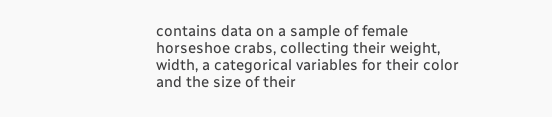contains data on a sample of female horseshoe crabs, collecting their weight, width, a categorical variables for their color and the size of their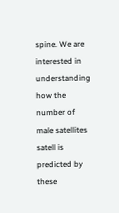spine. We are interested in understanding how the number of male satellites satell is predicted by these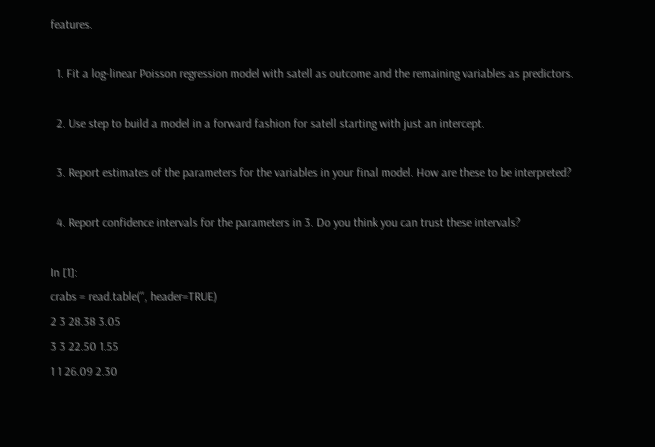features.

  1. Fit a log-linear Poisson regression model with satell as outcome and the remaining variables as predictors.

  2. Use step to build a model in a forward fashion for satell starting with just an intercept.

  3. Report estimates of the parameters for the variables in your final model. How are these to be interpreted?

  4. Report confidence intervals for the parameters in 3. Do you think you can trust these intervals?

In [1]:
crabs = read.table('', header=TRUE)
2 3 28.38 3.05
3 3 22.50 1.55
1 1 26.09 2.30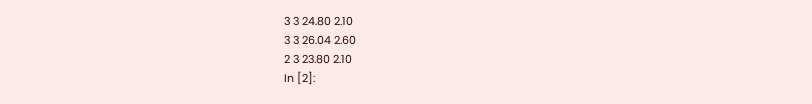3 3 24.80 2.10
3 3 26.04 2.60
2 3 23.80 2.10
In [2]: